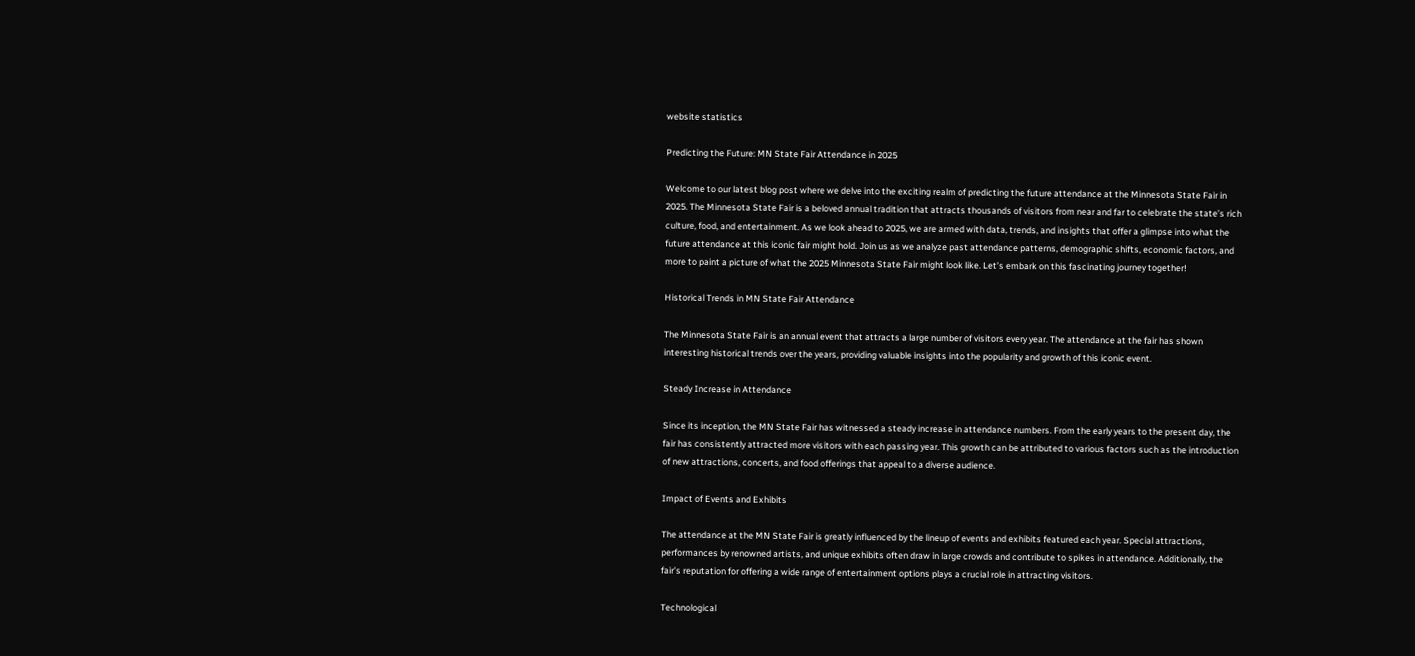website statistics

Predicting the Future: MN State Fair Attendance in 2025

Welcome to our latest blog post where we delve into the exciting realm of predicting the future attendance at the Minnesota State Fair in 2025. The Minnesota State Fair is a beloved annual tradition that attracts thousands of visitors from near and far to celebrate the state’s rich culture, food, and entertainment. As we look ahead to 2025, we are armed with data, trends, and insights that offer a glimpse into what the future attendance at this iconic fair might hold. Join us as we analyze past attendance patterns, demographic shifts, economic factors, and more to paint a picture of what the 2025 Minnesota State Fair might look like. Let’s embark on this fascinating journey together!

Historical Trends in MN State Fair Attendance

The Minnesota State Fair is an annual event that attracts a large number of visitors every year. The attendance at the fair has shown interesting historical trends over the years, providing valuable insights into the popularity and growth of this iconic event.

Steady Increase in Attendance

Since its inception, the MN State Fair has witnessed a steady increase in attendance numbers. From the early years to the present day, the fair has consistently attracted more visitors with each passing year. This growth can be attributed to various factors such as the introduction of new attractions, concerts, and food offerings that appeal to a diverse audience.

Impact of Events and Exhibits

The attendance at the MN State Fair is greatly influenced by the lineup of events and exhibits featured each year. Special attractions, performances by renowned artists, and unique exhibits often draw in large crowds and contribute to spikes in attendance. Additionally, the fair’s reputation for offering a wide range of entertainment options plays a crucial role in attracting visitors.

Technological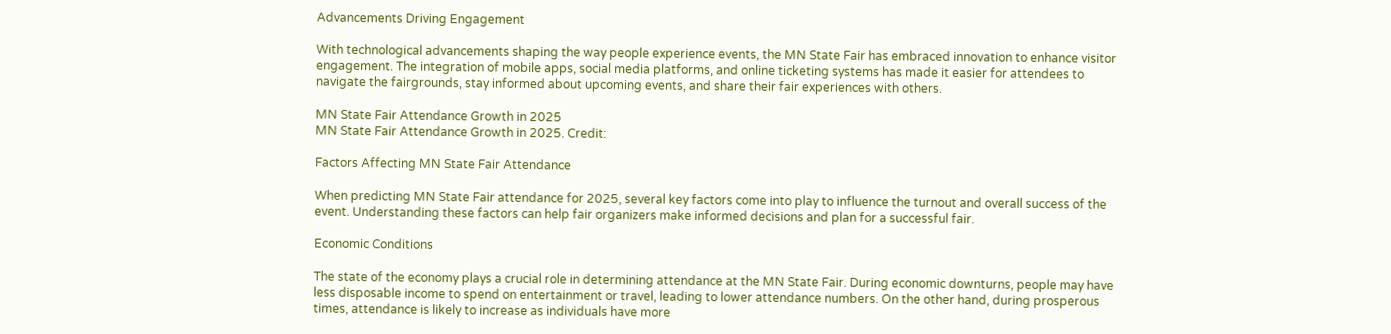Advancements Driving Engagement

With technological advancements shaping the way people experience events, the MN State Fair has embraced innovation to enhance visitor engagement. The integration of mobile apps, social media platforms, and online ticketing systems has made it easier for attendees to navigate the fairgrounds, stay informed about upcoming events, and share their fair experiences with others.

MN State Fair Attendance Growth in 2025
MN State Fair Attendance Growth in 2025. Credit:

Factors Affecting MN State Fair Attendance

When predicting MN State Fair attendance for 2025, several key factors come into play to influence the turnout and overall success of the event. Understanding these factors can help fair organizers make informed decisions and plan for a successful fair.

Economic Conditions

The state of the economy plays a crucial role in determining attendance at the MN State Fair. During economic downturns, people may have less disposable income to spend on entertainment or travel, leading to lower attendance numbers. On the other hand, during prosperous times, attendance is likely to increase as individuals have more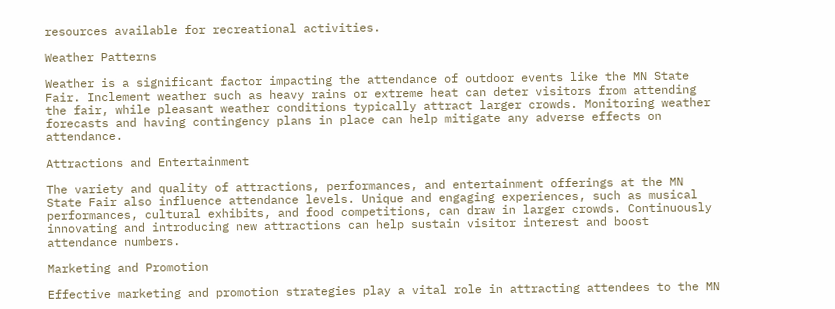resources available for recreational activities.

Weather Patterns

Weather is a significant factor impacting the attendance of outdoor events like the MN State Fair. Inclement weather such as heavy rains or extreme heat can deter visitors from attending the fair, while pleasant weather conditions typically attract larger crowds. Monitoring weather forecasts and having contingency plans in place can help mitigate any adverse effects on attendance.

Attractions and Entertainment

The variety and quality of attractions, performances, and entertainment offerings at the MN State Fair also influence attendance levels. Unique and engaging experiences, such as musical performances, cultural exhibits, and food competitions, can draw in larger crowds. Continuously innovating and introducing new attractions can help sustain visitor interest and boost attendance numbers.

Marketing and Promotion

Effective marketing and promotion strategies play a vital role in attracting attendees to the MN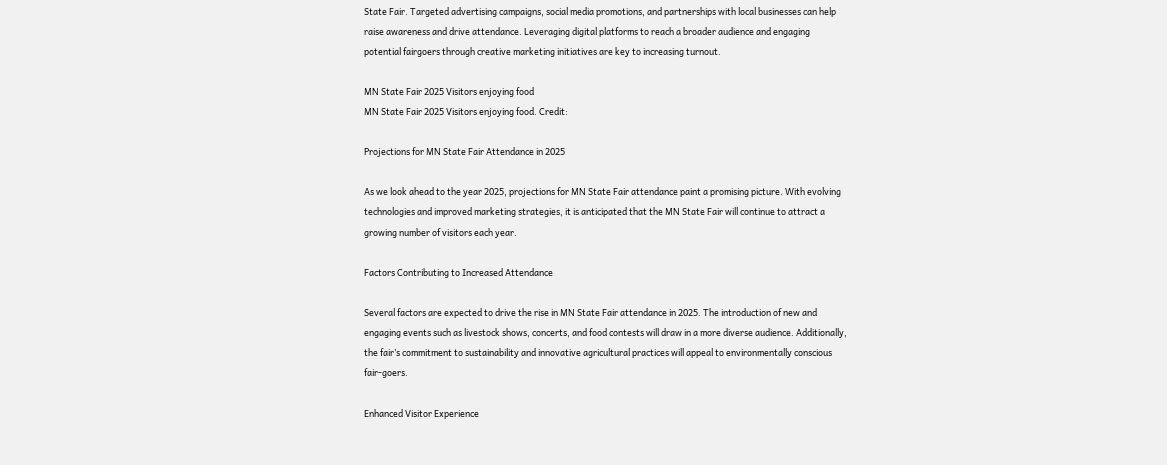State Fair. Targeted advertising campaigns, social media promotions, and partnerships with local businesses can help raise awareness and drive attendance. Leveraging digital platforms to reach a broader audience and engaging potential fairgoers through creative marketing initiatives are key to increasing turnout.

MN State Fair 2025 Visitors enjoying food
MN State Fair 2025 Visitors enjoying food. Credit:

Projections for MN State Fair Attendance in 2025

As we look ahead to the year 2025, projections for MN State Fair attendance paint a promising picture. With evolving technologies and improved marketing strategies, it is anticipated that the MN State Fair will continue to attract a growing number of visitors each year.

Factors Contributing to Increased Attendance

Several factors are expected to drive the rise in MN State Fair attendance in 2025. The introduction of new and engaging events such as livestock shows, concerts, and food contests will draw in a more diverse audience. Additionally, the fair’s commitment to sustainability and innovative agricultural practices will appeal to environmentally conscious fair-goers.

Enhanced Visitor Experience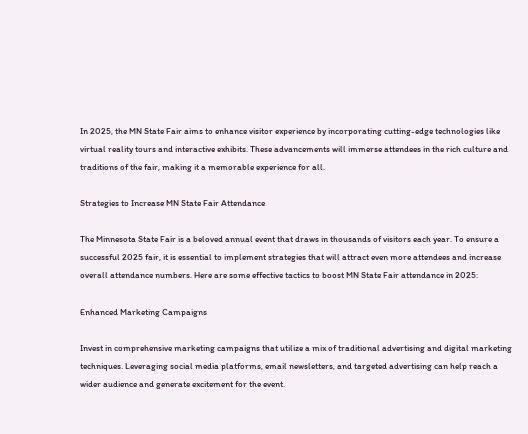In 2025, the MN State Fair aims to enhance visitor experience by incorporating cutting-edge technologies like virtual reality tours and interactive exhibits. These advancements will immerse attendees in the rich culture and traditions of the fair, making it a memorable experience for all.

Strategies to Increase MN State Fair Attendance

The Minnesota State Fair is a beloved annual event that draws in thousands of visitors each year. To ensure a successful 2025 fair, it is essential to implement strategies that will attract even more attendees and increase overall attendance numbers. Here are some effective tactics to boost MN State Fair attendance in 2025:

Enhanced Marketing Campaigns

Invest in comprehensive marketing campaigns that utilize a mix of traditional advertising and digital marketing techniques. Leveraging social media platforms, email newsletters, and targeted advertising can help reach a wider audience and generate excitement for the event.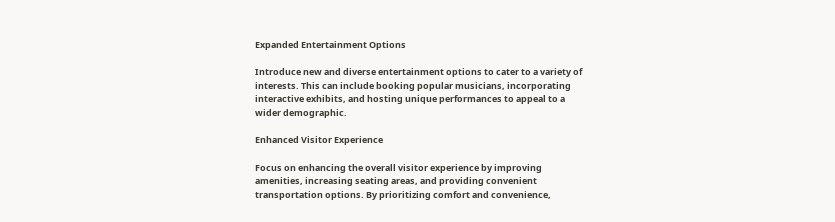Expanded Entertainment Options

Introduce new and diverse entertainment options to cater to a variety of interests. This can include booking popular musicians, incorporating interactive exhibits, and hosting unique performances to appeal to a wider demographic.

Enhanced Visitor Experience

Focus on enhancing the overall visitor experience by improving amenities, increasing seating areas, and providing convenient transportation options. By prioritizing comfort and convenience,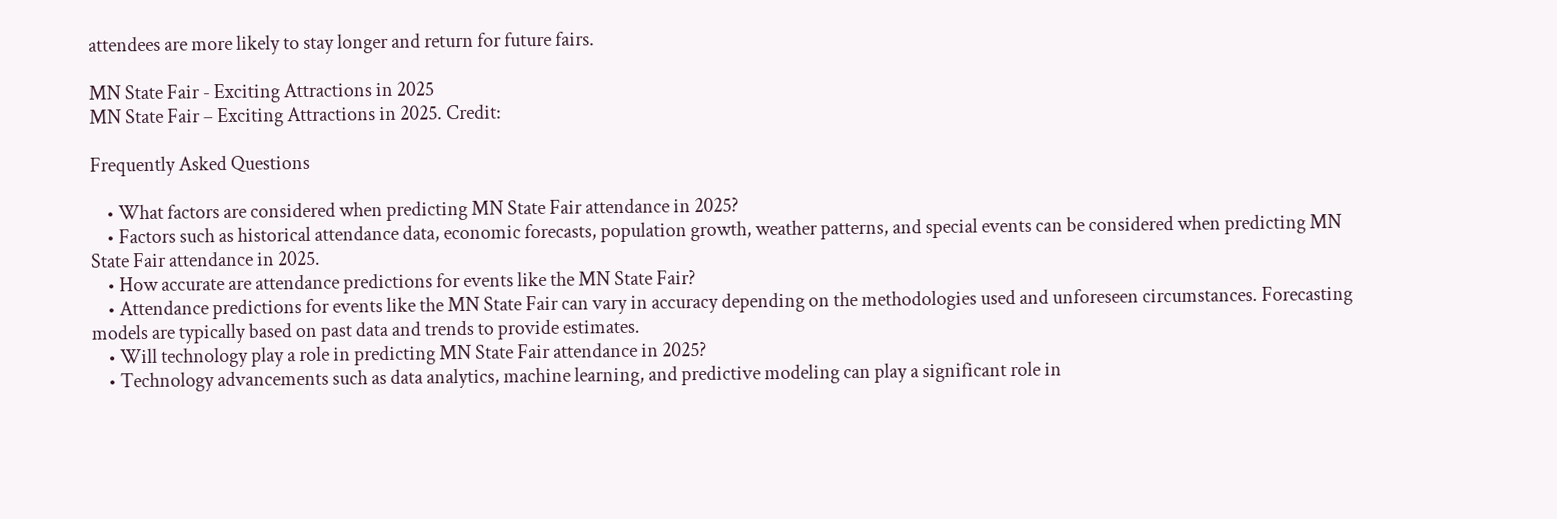attendees are more likely to stay longer and return for future fairs.

MN State Fair - Exciting Attractions in 2025
MN State Fair – Exciting Attractions in 2025. Credit:

Frequently Asked Questions

    • What factors are considered when predicting MN State Fair attendance in 2025?
    • Factors such as historical attendance data, economic forecasts, population growth, weather patterns, and special events can be considered when predicting MN State Fair attendance in 2025.
    • How accurate are attendance predictions for events like the MN State Fair?
    • Attendance predictions for events like the MN State Fair can vary in accuracy depending on the methodologies used and unforeseen circumstances. Forecasting models are typically based on past data and trends to provide estimates.
    • Will technology play a role in predicting MN State Fair attendance in 2025?
    • Technology advancements such as data analytics, machine learning, and predictive modeling can play a significant role in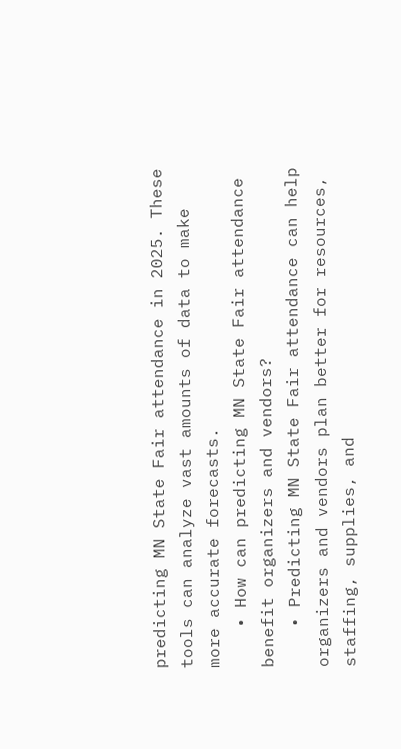predicting MN State Fair attendance in 2025. These tools can analyze vast amounts of data to make more accurate forecasts.
    • How can predicting MN State Fair attendance benefit organizers and vendors?
    • Predicting MN State Fair attendance can help organizers and vendors plan better for resources, staffing, supplies, and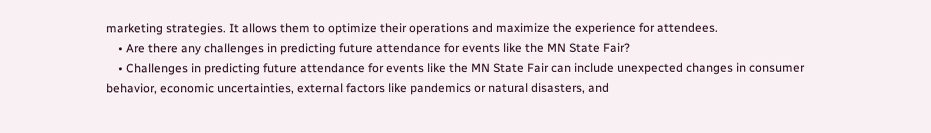marketing strategies. It allows them to optimize their operations and maximize the experience for attendees.
    • Are there any challenges in predicting future attendance for events like the MN State Fair?
    • Challenges in predicting future attendance for events like the MN State Fair can include unexpected changes in consumer behavior, economic uncertainties, external factors like pandemics or natural disasters, and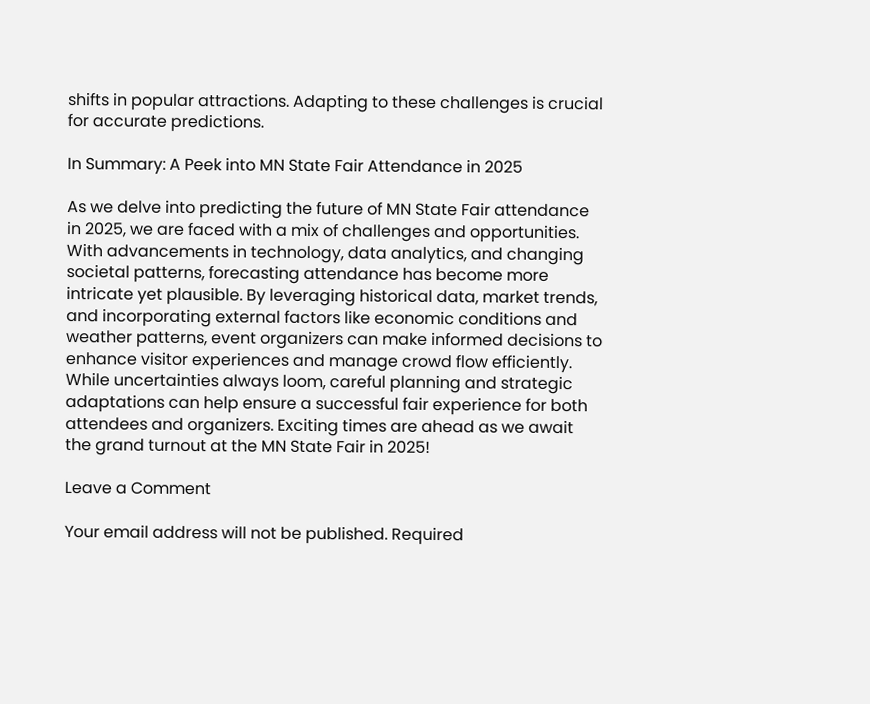shifts in popular attractions. Adapting to these challenges is crucial for accurate predictions.

In Summary: A Peek into MN State Fair Attendance in 2025

As we delve into predicting the future of MN State Fair attendance in 2025, we are faced with a mix of challenges and opportunities. With advancements in technology, data analytics, and changing societal patterns, forecasting attendance has become more intricate yet plausible. By leveraging historical data, market trends, and incorporating external factors like economic conditions and weather patterns, event organizers can make informed decisions to enhance visitor experiences and manage crowd flow efficiently. While uncertainties always loom, careful planning and strategic adaptations can help ensure a successful fair experience for both attendees and organizers. Exciting times are ahead as we await the grand turnout at the MN State Fair in 2025!

Leave a Comment

Your email address will not be published. Required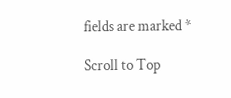fields are marked *

Scroll to Top